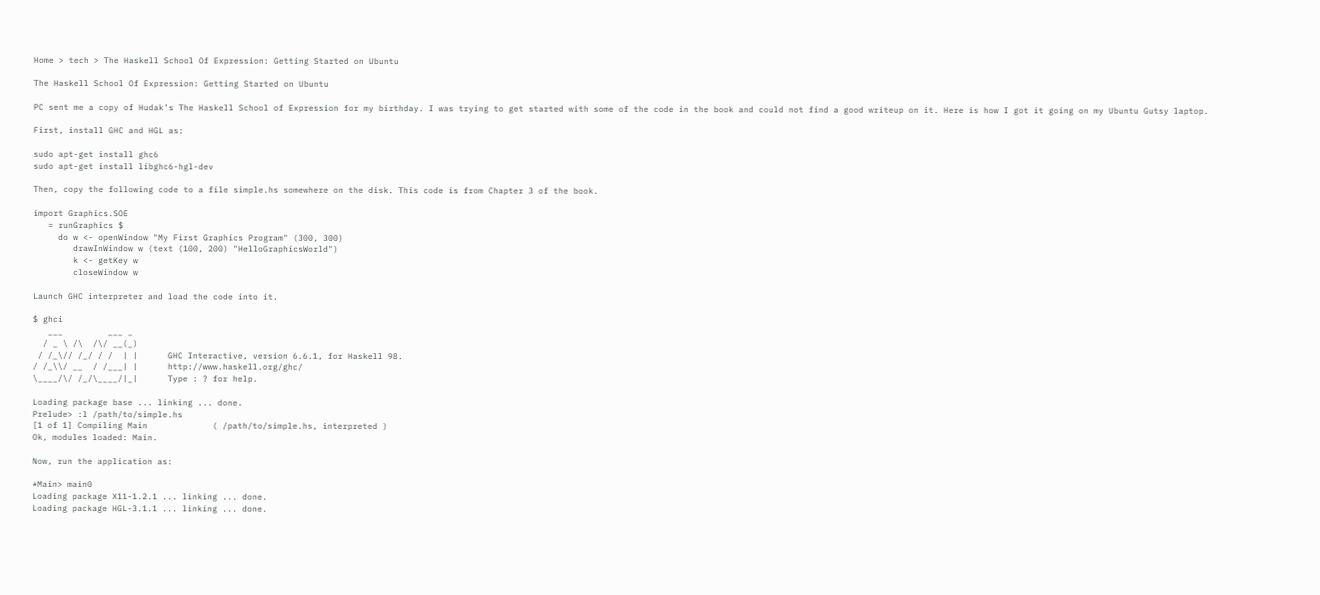Home > tech > The Haskell School Of Expression: Getting Started on Ubuntu

The Haskell School Of Expression: Getting Started on Ubuntu

PC sent me a copy of Hudak’s The Haskell School of Expression for my birthday. I was trying to get started with some of the code in the book and could not find a good writeup on it. Here is how I got it going on my Ubuntu Gutsy laptop.

First, install GHC and HGL as:

sudo apt-get install ghc6
sudo apt-get install libghc6-hgl-dev

Then, copy the following code to a file simple.hs somewhere on the disk. This code is from Chapter 3 of the book.

import Graphics.SOE
   = runGraphics $
     do w <- openWindow "My First Graphics Program" (300, 300)
        drawInWindow w (text (100, 200) "HelloGraphicsWorld")
        k <- getKey w
        closeWindow w

Launch GHC interpreter and load the code into it.

$ ghci
   ___         ___ _
  / _ \ /\  /\/ __(_)
 / /_\// /_/ / /  | |      GHC Interactive, version 6.6.1, for Haskell 98.
/ /_\\/ __  / /___| |      http://www.haskell.org/ghc/
\____/\/ /_/\____/|_|      Type : ? for help.

Loading package base ... linking ... done.
Prelude> :l /path/to/simple.hs
[1 of 1] Compiling Main             ( /path/to/simple.hs, interpreted )
Ok, modules loaded: Main.

Now, run the application as:

*Main> main0
Loading package X11-1.2.1 ... linking ... done.
Loading package HGL-3.1.1 ... linking ... done.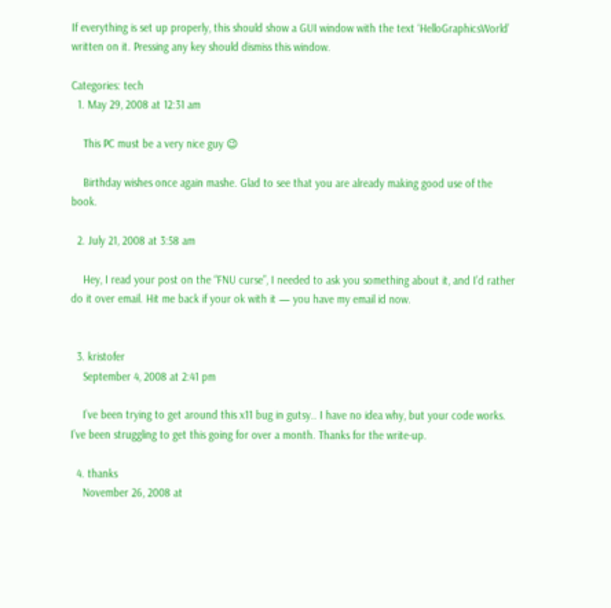If everything is set up properly, this should show a GUI window with the text ‘HelloGraphicsWorld’ written on it. Pressing any key should dismiss this window.

Categories: tech
  1. May 29, 2008 at 12:31 am

    This PC must be a very nice guy 😉

    Birthday wishes once again mashe. Glad to see that you are already making good use of the book.

  2. July 21, 2008 at 3:58 am

    Hey, I read your post on the “FNU curse”, I needed to ask you something about it, and I’d rather do it over email. Hit me back if your ok with it — you have my email id now.


  3. kristofer
    September 4, 2008 at 2:41 pm

    I’ve been trying to get around this x11 bug in gutsy.. I have no idea why, but your code works. I’ve been struggling to get this going for over a month. Thanks for the write-up.

  4. thanks
    November 26, 2008 at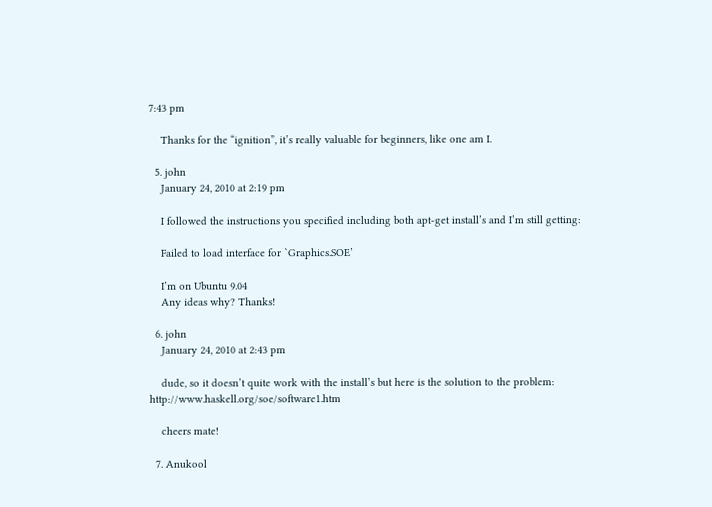7:43 pm

    Thanks for the “ignition”, it’s really valuable for beginners, like one am I.

  5. john
    January 24, 2010 at 2:19 pm

    I followed the instructions you specified including both apt-get install’s and I’m still getting:

    Failed to load interface for `Graphics.SOE’

    I’m on Ubuntu 9.04
    Any ideas why? Thanks!

  6. john
    January 24, 2010 at 2:43 pm

    dude, so it doesn’t quite work with the install’s but here is the solution to the problem: http://www.haskell.org/soe/software1.htm

    cheers mate!

  7. Anukool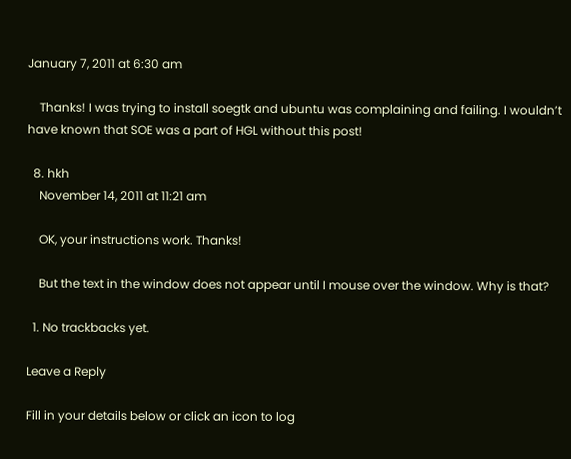January 7, 2011 at 6:30 am

    Thanks! I was trying to install soegtk and ubuntu was complaining and failing. I wouldn’t have known that SOE was a part of HGL without this post!

  8. hkh
    November 14, 2011 at 11:21 am

    OK, your instructions work. Thanks!

    But the text in the window does not appear until I mouse over the window. Why is that?

  1. No trackbacks yet.

Leave a Reply

Fill in your details below or click an icon to log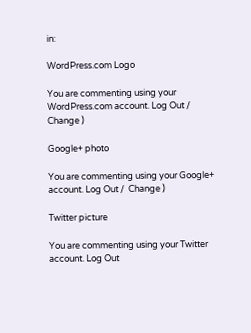in:

WordPress.com Logo

You are commenting using your WordPress.com account. Log Out /  Change )

Google+ photo

You are commenting using your Google+ account. Log Out /  Change )

Twitter picture

You are commenting using your Twitter account. Log Out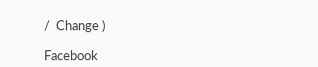/  Change )

Facebook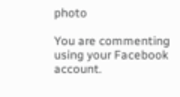photo

You are commenting using your Facebook account.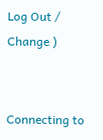Log Out /  Change )


Connecting to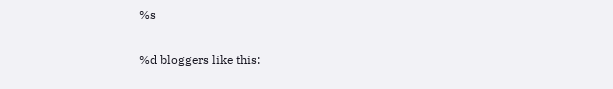%s

%d bloggers like this: